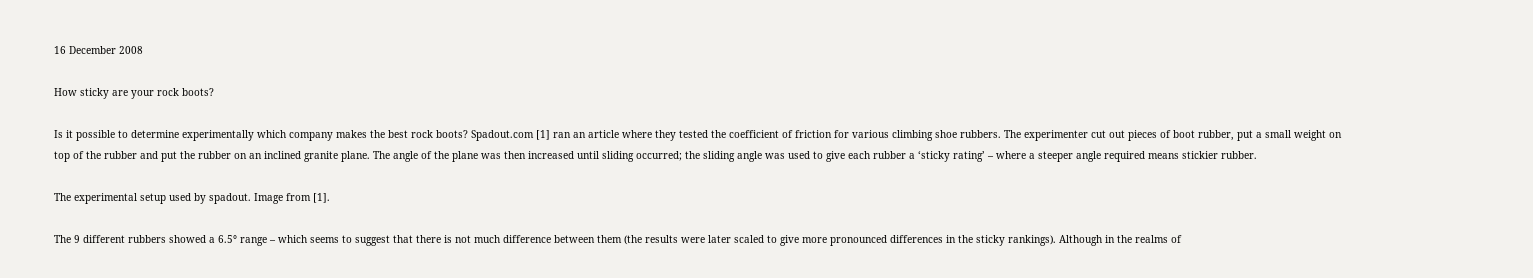16 December 2008

How sticky are your rock boots?

Is it possible to determine experimentally which company makes the best rock boots? Spadout.com [1] ran an article where they tested the coefficient of friction for various climbing shoe rubbers. The experimenter cut out pieces of boot rubber, put a small weight on top of the rubber and put the rubber on an inclined granite plane. The angle of the plane was then increased until sliding occurred; the sliding angle was used to give each rubber a ‘sticky rating’ – where a steeper angle required means stickier rubber.

The experimental setup used by spadout. Image from [1].

The 9 different rubbers showed a 6.5° range – which seems to suggest that there is not much difference between them (the results were later scaled to give more pronounced differences in the sticky rankings). Although in the realms of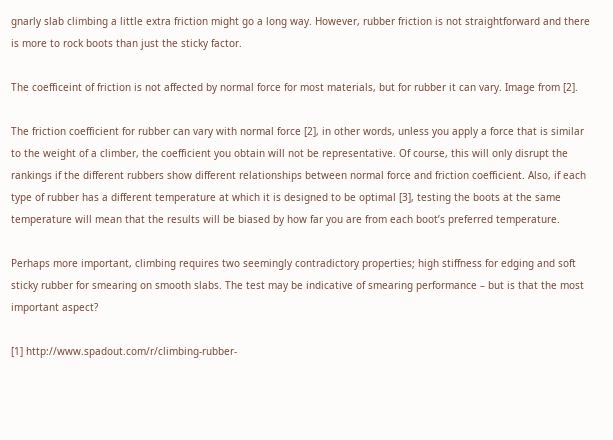gnarly slab climbing a little extra friction might go a long way. However, rubber friction is not straightforward and there is more to rock boots than just the sticky factor.

The coefficeint of friction is not affected by normal force for most materials, but for rubber it can vary. Image from [2].

The friction coefficient for rubber can vary with normal force [2], in other words, unless you apply a force that is similar to the weight of a climber, the coefficient you obtain will not be representative. Of course, this will only disrupt the rankings if the different rubbers show different relationships between normal force and friction coefficient. Also, if each type of rubber has a different temperature at which it is designed to be optimal [3], testing the boots at the same temperature will mean that the results will be biased by how far you are from each boot’s preferred temperature.

Perhaps more important, climbing requires two seemingly contradictory properties; high stiffness for edging and soft sticky rubber for smearing on smooth slabs. The test may be indicative of smearing performance – but is that the most important aspect?

[1] http://www.spadout.com/r/climbing-rubber-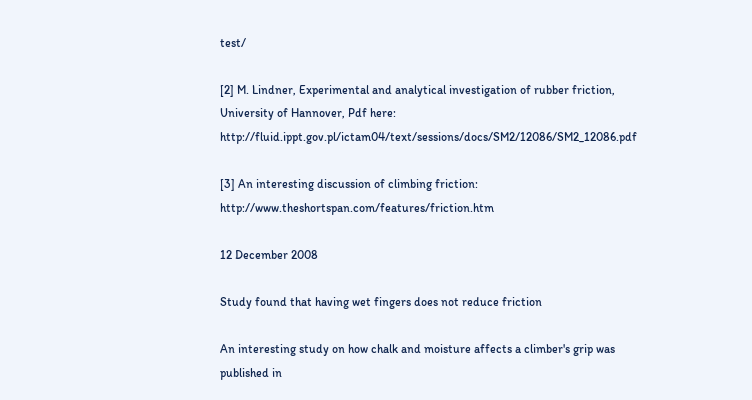test/

[2] M. Lindner, Experimental and analytical investigation of rubber friction, University of Hannover, Pdf here: http://fluid.ippt.gov.pl/ictam04/text/sessions/docs/SM2/12086/SM2_12086.pdf

[3] An interesting discussion of climbing friction: http://www.theshortspan.com/features/friction.htm

12 December 2008

Study found that having wet fingers does not reduce friction

An interesting study on how chalk and moisture affects a climber's grip was published in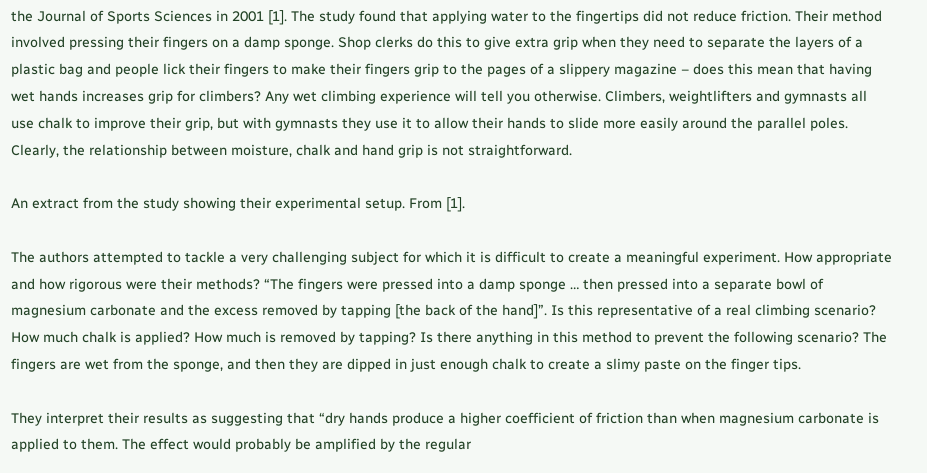the Journal of Sports Sciences in 2001 [1]. The study found that applying water to the fingertips did not reduce friction. Their method involved pressing their fingers on a damp sponge. Shop clerks do this to give extra grip when they need to separate the layers of a plastic bag and people lick their fingers to make their fingers grip to the pages of a slippery magazine – does this mean that having wet hands increases grip for climbers? Any wet climbing experience will tell you otherwise. Climbers, weightlifters and gymnasts all use chalk to improve their grip, but with gymnasts they use it to allow their hands to slide more easily around the parallel poles. Clearly, the relationship between moisture, chalk and hand grip is not straightforward.

An extract from the study showing their experimental setup. From [1].

The authors attempted to tackle a very challenging subject for which it is difficult to create a meaningful experiment. How appropriate and how rigorous were their methods? “The fingers were pressed into a damp sponge … then pressed into a separate bowl of magnesium carbonate and the excess removed by tapping [the back of the hand]”. Is this representative of a real climbing scenario? How much chalk is applied? How much is removed by tapping? Is there anything in this method to prevent the following scenario? The fingers are wet from the sponge, and then they are dipped in just enough chalk to create a slimy paste on the finger tips.

They interpret their results as suggesting that “dry hands produce a higher coefficient of friction than when magnesium carbonate is applied to them. The effect would probably be amplified by the regular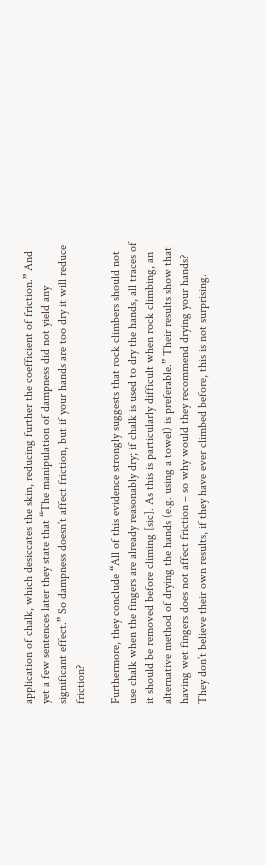application of chalk, which desiccates the skin, reducing further the coefficient of friction.” And yet a few sentences later they state that “The manipulation of dampness did not yield any significant effect.” So dampness doesn’t affect friction, but if your hands are too dry it will reduce friction?

Furthermore, they conclude “All of this evidence strongly suggests that rock climbers should not use chalk when the fingers are already reasonably dry; if chalk is used to dry the hands, all traces of it should be removed before climing [sic]. As this is particularly difficult when rock climbing, an alternative method of drying the hands (e.g. using a towel) is preferable.” Their results show that having wet fingers does not affect friction – so why would they recommend drying your hands? They don’t believe their own results, if they have ever climbed before, this is not surprising.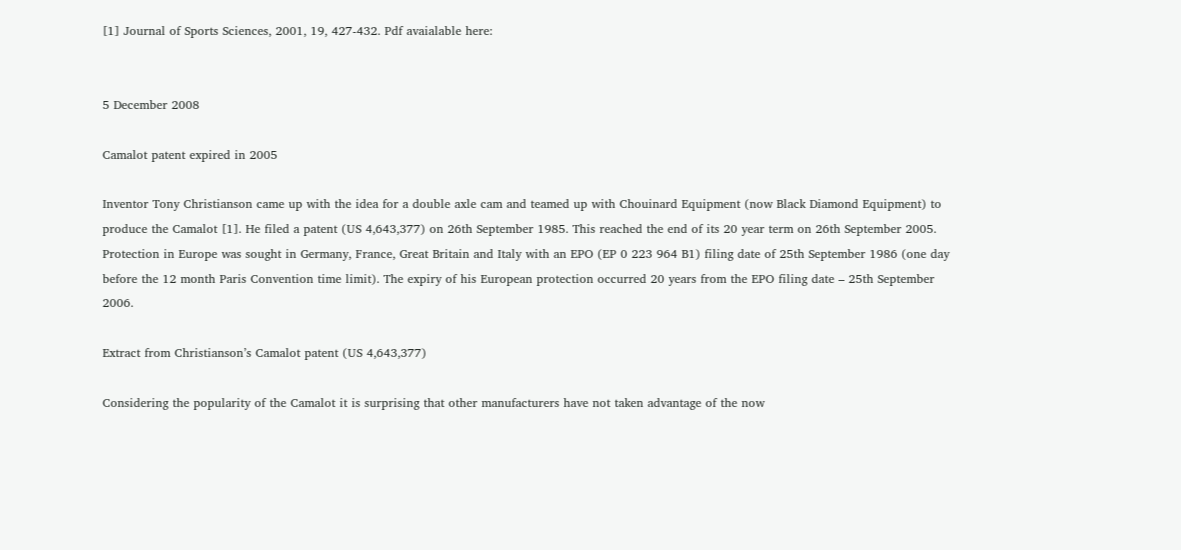[1] Journal of Sports Sciences, 2001, 19, 427-432. Pdf avaialable here:


5 December 2008

Camalot patent expired in 2005

Inventor Tony Christianson came up with the idea for a double axle cam and teamed up with Chouinard Equipment (now Black Diamond Equipment) to produce the Camalot [1]. He filed a patent (US 4,643,377) on 26th September 1985. This reached the end of its 20 year term on 26th September 2005. Protection in Europe was sought in Germany, France, Great Britain and Italy with an EPO (EP 0 223 964 B1) filing date of 25th September 1986 (one day before the 12 month Paris Convention time limit). The expiry of his European protection occurred 20 years from the EPO filing date – 25th September 2006.

Extract from Christianson’s Camalot patent (US 4,643,377)

Considering the popularity of the Camalot it is surprising that other manufacturers have not taken advantage of the now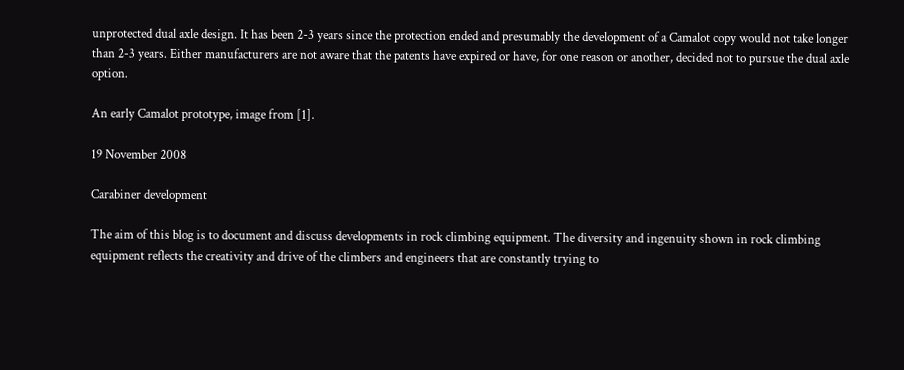unprotected dual axle design. It has been 2-3 years since the protection ended and presumably the development of a Camalot copy would not take longer than 2-3 years. Either manufacturers are not aware that the patents have expired or have, for one reason or another, decided not to pursue the dual axle option.

An early Camalot prototype, image from [1].

19 November 2008

Carabiner development

The aim of this blog is to document and discuss developments in rock climbing equipment. The diversity and ingenuity shown in rock climbing equipment reflects the creativity and drive of the climbers and engineers that are constantly trying to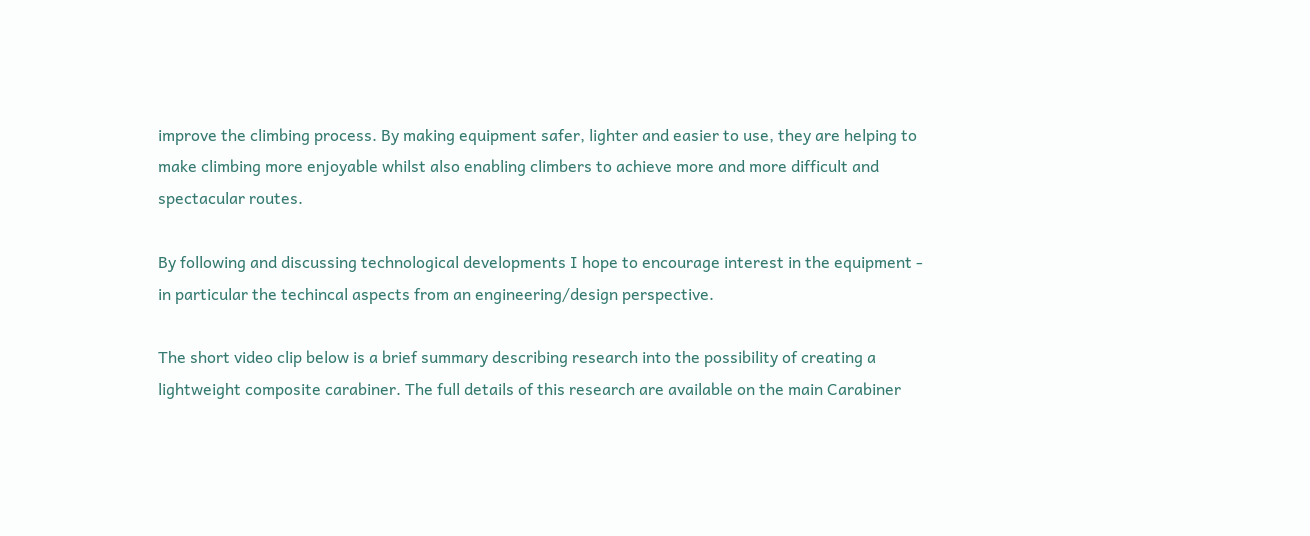improve the climbing process. By making equipment safer, lighter and easier to use, they are helping to make climbing more enjoyable whilst also enabling climbers to achieve more and more difficult and spectacular routes.

By following and discussing technological developments I hope to encourage interest in the equipment - in particular the techincal aspects from an engineering/design perspective.

The short video clip below is a brief summary describing research into the possibility of creating a lightweight composite carabiner. The full details of this research are available on the main Carabiner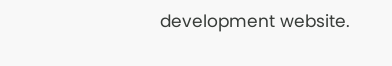development website.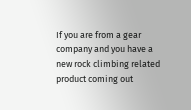If you are from a gear company and you have a new rock climbing related product coming out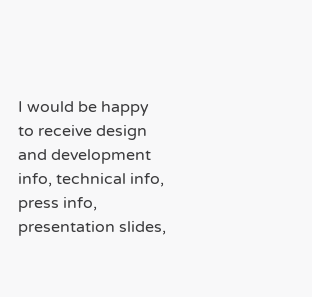I would be happy to receive design and development info, technical info, press info, presentation slides,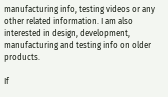manufacturing info, testing videos or any other related information. I am also interested in design, development, manufacturing and testing info on older products.

If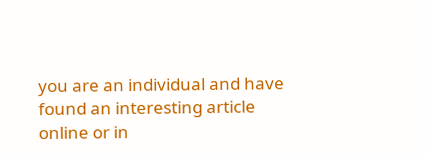you are an individual and have found an interesting article online or in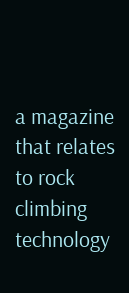a magazine that relates to rock climbing technology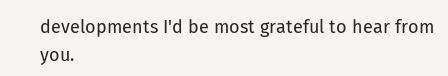developments I'd be most grateful to hear from you.